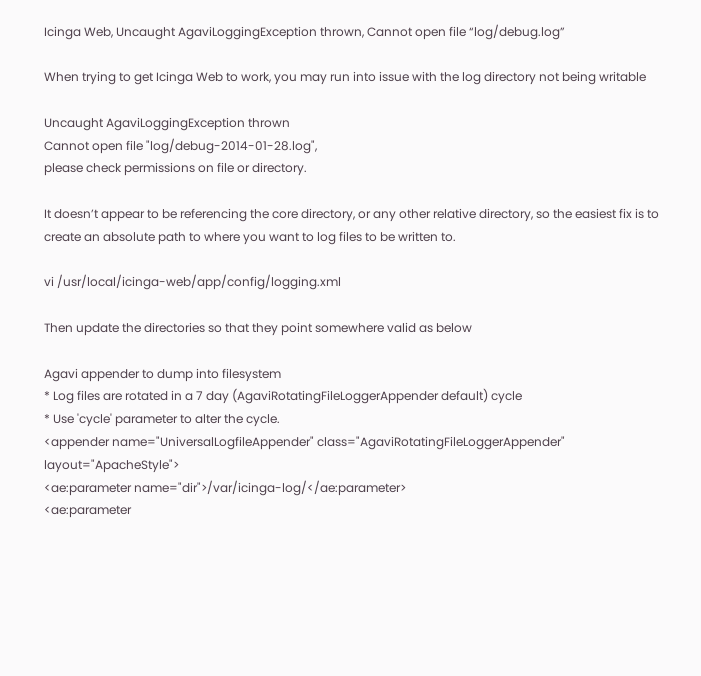Icinga Web, Uncaught AgaviLoggingException thrown, Cannot open file “log/debug.log”

When trying to get Icinga Web to work, you may run into issue with the log directory not being writable

Uncaught AgaviLoggingException thrown
Cannot open file "log/debug-2014-01-28.log",
please check permissions on file or directory.

It doesn’t appear to be referencing the core directory, or any other relative directory, so the easiest fix is to create an absolute path to where you want to log files to be written to.

vi /usr/local/icinga-web/app/config/logging.xml

Then update the directories so that they point somewhere valid as below

Agavi appender to dump into filesystem
* Log files are rotated in a 7 day (AgaviRotatingFileLoggerAppender default) cycle
* Use 'cycle' parameter to alter the cycle.
<appender name="UniversalLogfileAppender" class="AgaviRotatingFileLoggerAppender" layout="ApacheStyle">
<ae:parameter name="dir">/var/icinga-log/</ae:parameter>
<ae:parameter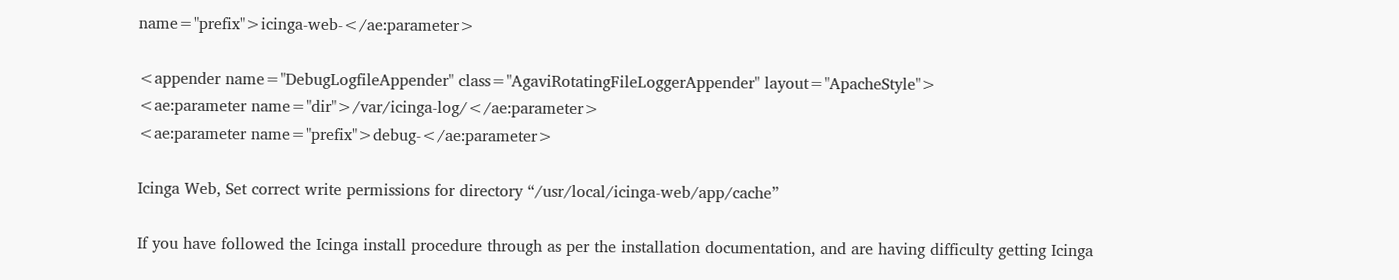name="prefix">icinga-web-</ae:parameter>

<appender name="DebugLogfileAppender" class="AgaviRotatingFileLoggerAppender" layout="ApacheStyle">
<ae:parameter name="dir">/var/icinga-log/</ae:parameter>
<ae:parameter name="prefix">debug-</ae:parameter>

Icinga Web, Set correct write permissions for directory “/usr/local/icinga-web/app/cache”

If you have followed the Icinga install procedure through as per the installation documentation, and are having difficulty getting Icinga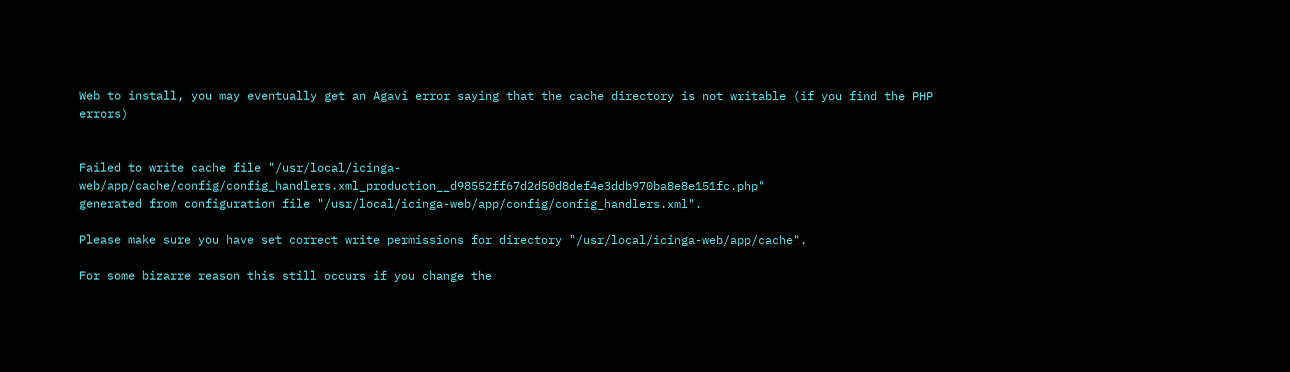Web to install, you may eventually get an Agavi error saying that the cache directory is not writable (if you find the PHP errors)


Failed to write cache file "/usr/local/icinga-web/app/cache/config/config_handlers.xml_production__d98552ff67d2d50d8def4e3ddb970ba8e8e151fc.php"
generated from configuration file "/usr/local/icinga-web/app/config/config_handlers.xml".

Please make sure you have set correct write permissions for directory "/usr/local/icinga-web/app/cache".

For some bizarre reason this still occurs if you change the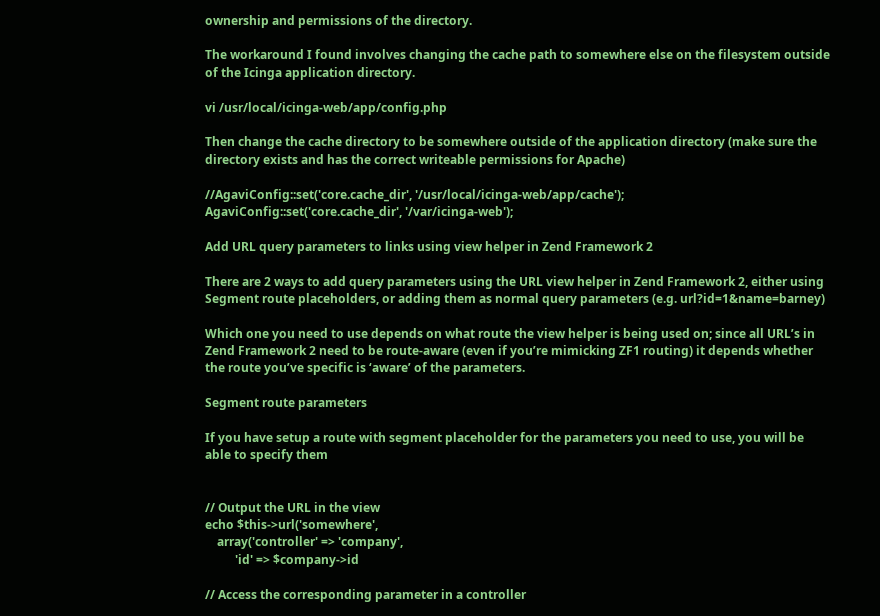ownership and permissions of the directory.

The workaround I found involves changing the cache path to somewhere else on the filesystem outside of the Icinga application directory.

vi /usr/local/icinga-web/app/config.php

Then change the cache directory to be somewhere outside of the application directory (make sure the directory exists and has the correct writeable permissions for Apache)

//AgaviConfig::set('core.cache_dir', '/usr/local/icinga-web/app/cache');
AgaviConfig::set('core.cache_dir', '/var/icinga-web');

Add URL query parameters to links using view helper in Zend Framework 2

There are 2 ways to add query parameters using the URL view helper in Zend Framework 2, either using Segment route placeholders, or adding them as normal query parameters (e.g. url?id=1&name=barney)

Which one you need to use depends on what route the view helper is being used on; since all URL’s in Zend Framework 2 need to be route-aware (even if you’re mimicking ZF1 routing) it depends whether the route you’ve specific is ‘aware’ of the parameters.

Segment route parameters

If you have setup a route with segment placeholder for the parameters you need to use, you will be able to specify them


// Output the URL in the view
echo $this->url('somewhere',
    array('controller' => 'company',
          'id' => $company->id

// Access the corresponding parameter in a controller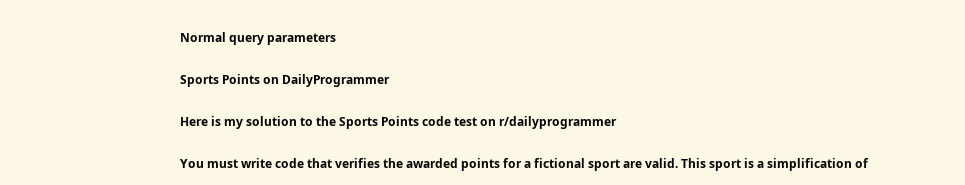Normal query parameters

Sports Points on DailyProgrammer

Here is my solution to the Sports Points code test on r/dailyprogrammer

You must write code that verifies the awarded points for a fictional sport are valid. This sport is a simplification of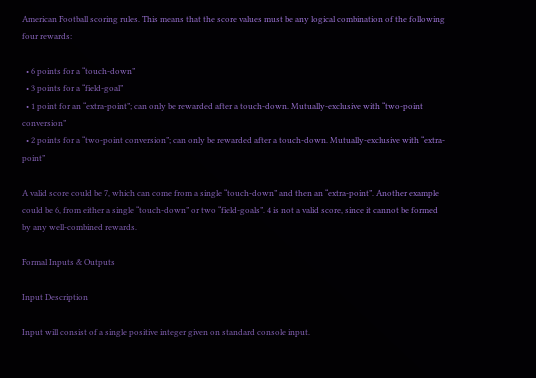American Football scoring rules. This means that the score values must be any logical combination of the following four rewards:

  • 6 points for a “touch-down”
  • 3 points for a “field-goal”
  • 1 point for an “extra-point”; can only be rewarded after a touch-down. Mutually-exclusive with “two-point conversion”
  • 2 points for a “two-point conversion”; can only be rewarded after a touch-down. Mutually-exclusive with “extra-point”

A valid score could be 7, which can come from a single “touch-down” and then an “extra-point”. Another example could be 6, from either a single “touch-down” or two “field-goals”. 4 is not a valid score, since it cannot be formed by any well-combined rewards.

Formal Inputs & Outputs

Input Description

Input will consist of a single positive integer given on standard console input.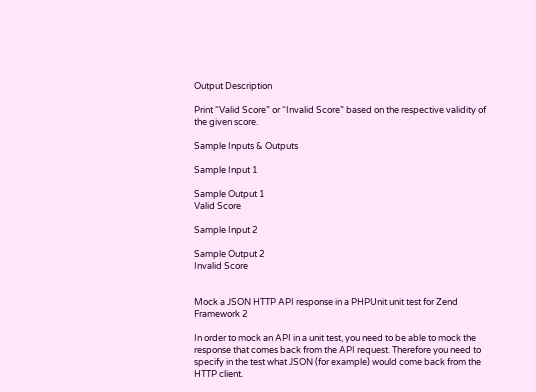Output Description

Print “Valid Score” or “Invalid Score” based on the respective validity of the given score.

Sample Inputs & Outputs

Sample Input 1

Sample Output 1
Valid Score

Sample Input 2

Sample Output 2
Invalid Score


Mock a JSON HTTP API response in a PHPUnit unit test for Zend Framework 2

In order to mock an API in a unit test, you need to be able to mock the response that comes back from the API request. Therefore you need to specify in the test what JSON (for example) would come back from the HTTP client.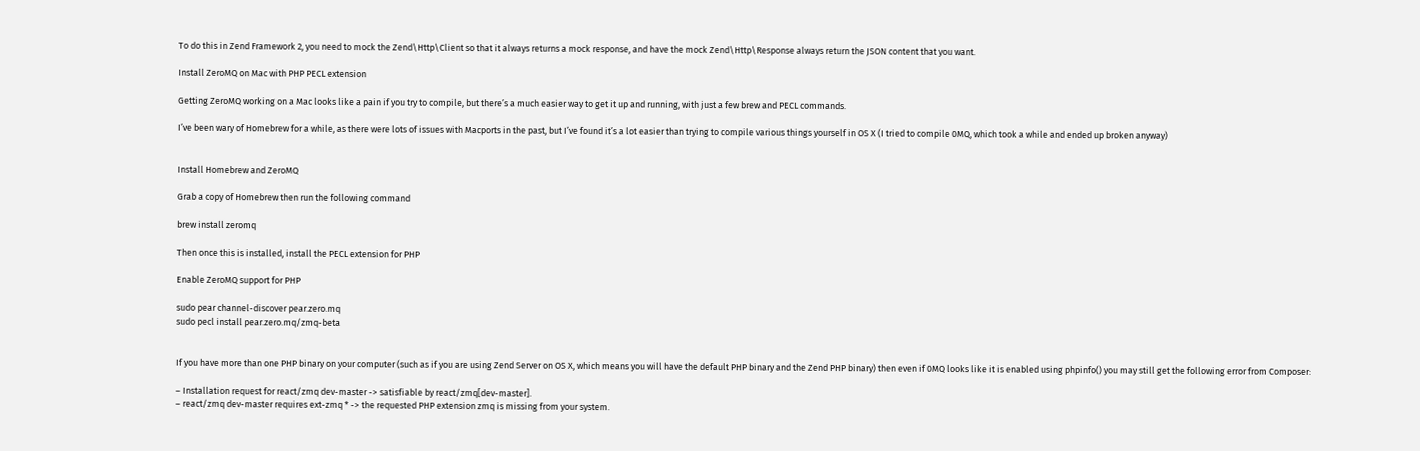To do this in Zend Framework 2, you need to mock the Zend\Http\Client so that it always returns a mock response, and have the mock Zend\Http\Response always return the JSON content that you want.

Install ZeroMQ on Mac with PHP PECL extension

Getting ZeroMQ working on a Mac looks like a pain if you try to compile, but there’s a much easier way to get it up and running, with just a few brew and PECL commands.

I’ve been wary of Homebrew for a while, as there were lots of issues with Macports in the past, but I’ve found it’s a lot easier than trying to compile various things yourself in OS X (I tried to compile 0MQ, which took a while and ended up broken anyway)


Install Homebrew and ZeroMQ

Grab a copy of Homebrew then run the following command

brew install zeromq

Then once this is installed, install the PECL extension for PHP

Enable ZeroMQ support for PHP

sudo pear channel-discover pear.zero.mq
sudo pecl install pear.zero.mq/zmq-beta


If you have more than one PHP binary on your computer (such as if you are using Zend Server on OS X, which means you will have the default PHP binary and the Zend PHP binary) then even if 0MQ looks like it is enabled using phpinfo() you may still get the following error from Composer:

– Installation request for react/zmq dev-master -> satisfiable by react/zmq[dev-master].
– react/zmq dev-master requires ext-zmq * -> the requested PHP extension zmq is missing from your system.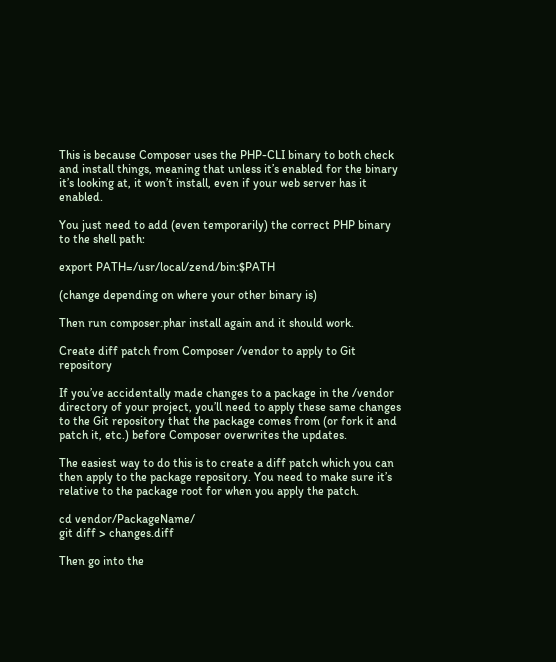This is because Composer uses the PHP-CLI binary to both check and install things, meaning that unless it’s enabled for the binary it’s looking at, it won’t install, even if your web server has it enabled.

You just need to add (even temporarily) the correct PHP binary to the shell path:

export PATH=/usr/local/zend/bin:$PATH

(change depending on where your other binary is)

Then run composer.phar install again and it should work.

Create diff patch from Composer /vendor to apply to Git repository

If you’ve accidentally made changes to a package in the /vendor directory of your project, you’ll need to apply these same changes to the Git repository that the package comes from (or fork it and patch it, etc.) before Composer overwrites the updates.

The easiest way to do this is to create a diff patch which you can then apply to the package repository. You need to make sure it’s relative to the package root for when you apply the patch.

cd vendor/PackageName/
git diff > changes.diff

Then go into the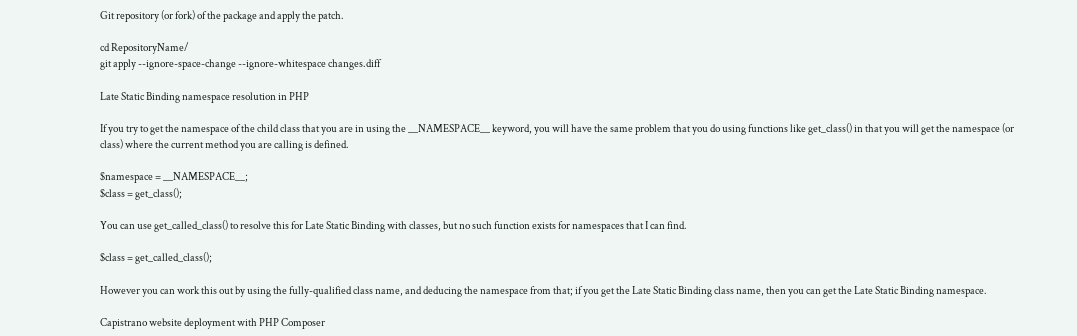Git repository (or fork) of the package and apply the patch.

cd RepositoryName/
git apply --ignore-space-change --ignore-whitespace changes.diff

Late Static Binding namespace resolution in PHP

If you try to get the namespace of the child class that you are in using the __NAMESPACE__ keyword, you will have the same problem that you do using functions like get_class() in that you will get the namespace (or class) where the current method you are calling is defined.

$namespace = __NAMESPACE__;
$class = get_class();

You can use get_called_class() to resolve this for Late Static Binding with classes, but no such function exists for namespaces that I can find.

$class = get_called_class();

However you can work this out by using the fully-qualified class name, and deducing the namespace from that; if you get the Late Static Binding class name, then you can get the Late Static Binding namespace.

Capistrano website deployment with PHP Composer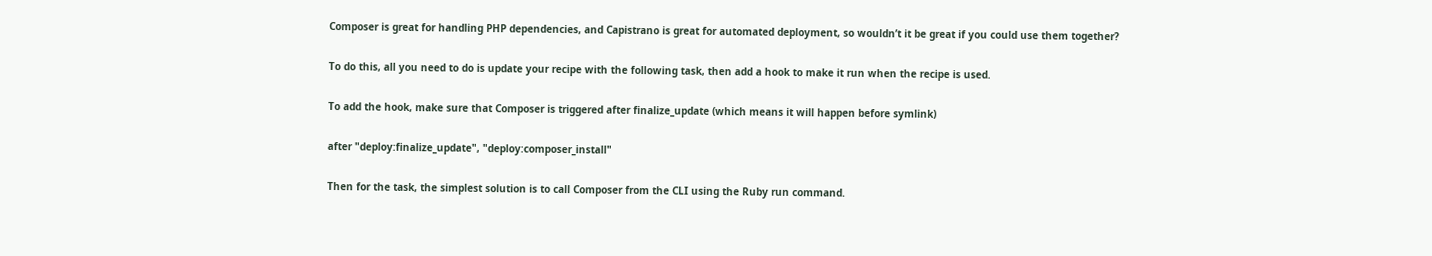Composer is great for handling PHP dependencies, and Capistrano is great for automated deployment, so wouldn’t it be great if you could use them together?

To do this, all you need to do is update your recipe with the following task, then add a hook to make it run when the recipe is used.

To add the hook, make sure that Composer is triggered after finalize_update (which means it will happen before symlink)

after "deploy:finalize_update", "deploy:composer_install"

Then for the task, the simplest solution is to call Composer from the CLI using the Ruby run command.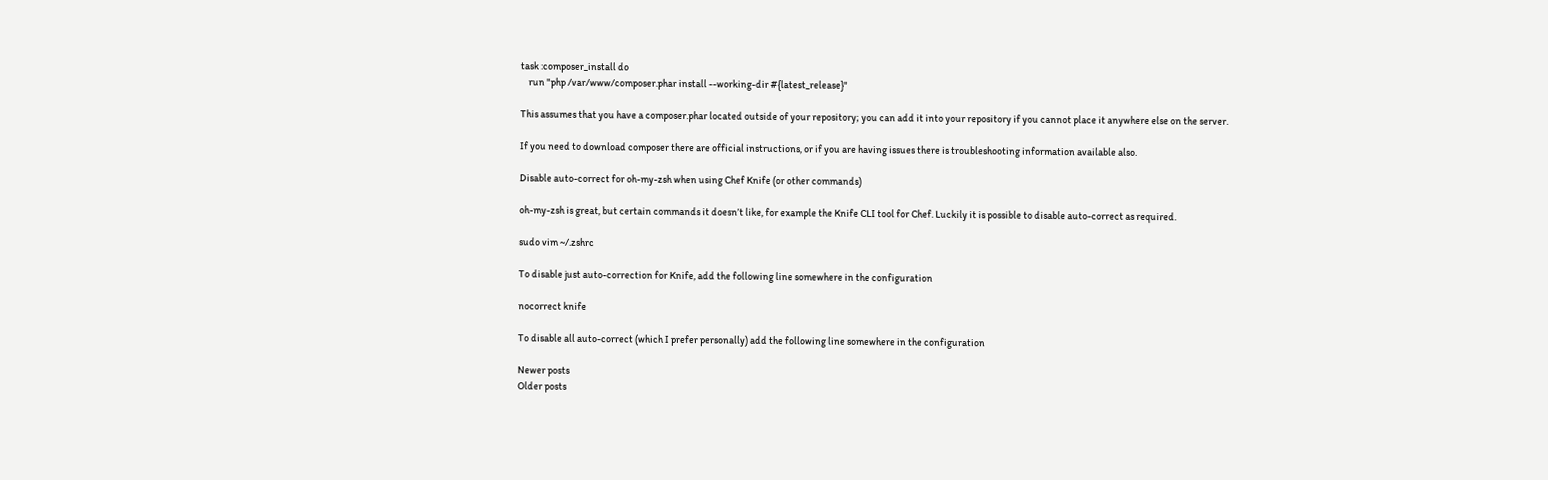task :composer_install do
    run "php /var/www/composer.phar install --working-dir #{latest_release}"

This assumes that you have a composer.phar located outside of your repository; you can add it into your repository if you cannot place it anywhere else on the server.

If you need to download composer there are official instructions, or if you are having issues there is troubleshooting information available also.

Disable auto-correct for oh-my-zsh when using Chef Knife (or other commands)

oh-my-zsh is great, but certain commands it doesn’t like, for example the Knife CLI tool for Chef. Luckily it is possible to disable auto-correct as required.

sudo vim ~/.zshrc

To disable just auto-correction for Knife, add the following line somewhere in the configuration

nocorrect knife

To disable all auto-correct (which I prefer personally) add the following line somewhere in the configuration

Newer posts
Older posts